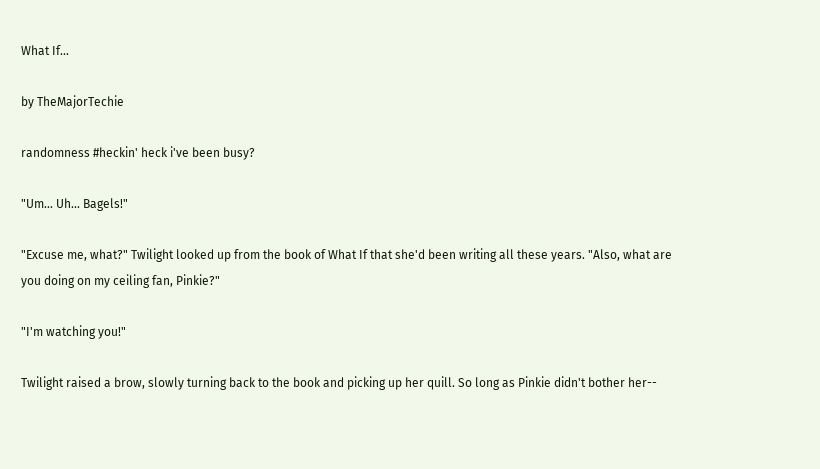What If...

by TheMajorTechie

randomness #heckin' heck i've been busy?

"Um... Uh... Bagels!"

"Excuse me, what?" Twilight looked up from the book of What If that she'd been writing all these years. "Also, what are you doing on my ceiling fan, Pinkie?"

"I'm watching you!"

Twilight raised a brow, slowly turning back to the book and picking up her quill. So long as Pinkie didn't bother her--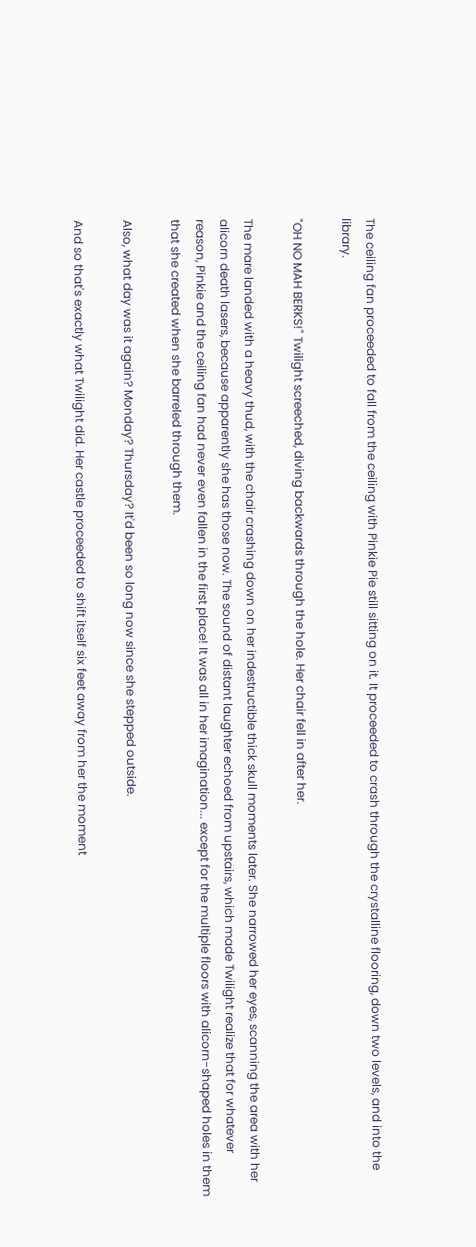The ceiling fan proceeded to fall from the ceiling with Pinkie Pie still sitting on it. It proceeded to crash through the crystalline flooring, down two levels, and into the library.

"OH NO MAH BERKS!" Twilight screeched, diving backwards through the hole. Her chair fell in after her.

The mare landed with a heavy thud, with the chair crashing down on her indestructible thick skull moments later. She narrowed her eyes, scanning the area with her alicorn death lasers, because apparently she has those now. The sound of distant laughter echoed from upstairs, which made Twilight realize that for whatever reason, Pinkie and the ceiling fan had never even fallen in the first place! It was all in her imagination... except for the multiple floors with alicorn-shaped holes in them that she created when she barreled through them.

Also, what day was it again? Monday? Thursday? It'd been so long now since she stepped outside.

And so that's exactly what Twilight did. Her castle proceeded to shift itself six feet away from her the moment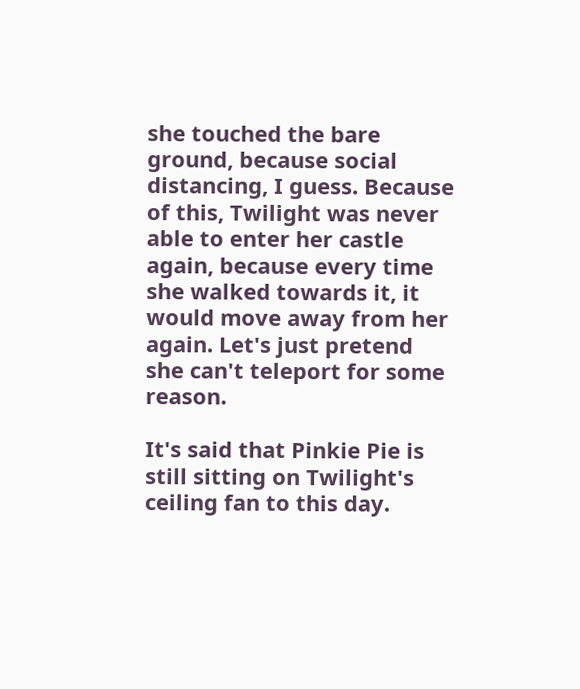she touched the bare ground, because social distancing, I guess. Because of this, Twilight was never able to enter her castle again, because every time she walked towards it, it would move away from her again. Let's just pretend she can't teleport for some reason.

It's said that Pinkie Pie is still sitting on Twilight's ceiling fan to this day.